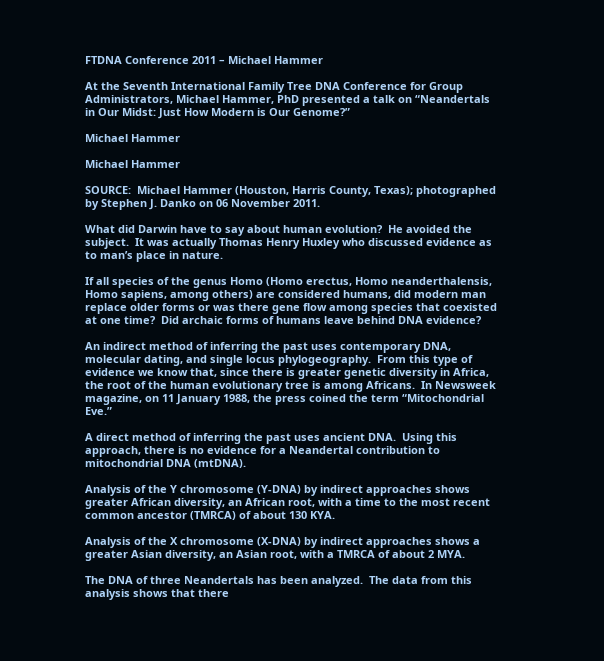FTDNA Conference 2011 – Michael Hammer

At the Seventh International Family Tree DNA Conference for Group Administrators, Michael Hammer, PhD presented a talk on “Neandertals in Our Midst: Just How Modern is Our Genome?”

Michael Hammer

Michael Hammer

SOURCE:  Michael Hammer (Houston, Harris County, Texas); photographed by Stephen J. Danko on 06 November 2011.

What did Darwin have to say about human evolution?  He avoided the subject.  It was actually Thomas Henry Huxley who discussed evidence as to man’s place in nature.

If all species of the genus Homo (Homo erectus, Homo neanderthalensis, Homo sapiens, among others) are considered humans, did modern man replace older forms or was there gene flow among species that coexisted at one time?  Did archaic forms of humans leave behind DNA evidence?

An indirect method of inferring the past uses contemporary DNA, molecular dating, and single locus phylogeography.  From this type of evidence we know that, since there is greater genetic diversity in Africa, the root of the human evolutionary tree is among Africans.  In Newsweek magazine, on 11 January 1988, the press coined the term “Mitochondrial Eve.”

A direct method of inferring the past uses ancient DNA.  Using this approach, there is no evidence for a Neandertal contribution to mitochondrial DNA (mtDNA).

Analysis of the Y chromosome (Y-DNA) by indirect approaches shows greater African diversity, an African root, with a time to the most recent common ancestor (TMRCA) of about 130 KYA.

Analysis of the X chromosome (X-DNA) by indirect approaches shows a greater Asian diversity, an Asian root, with a TMRCA of about 2 MYA.

The DNA of three Neandertals has been analyzed.  The data from this analysis shows that there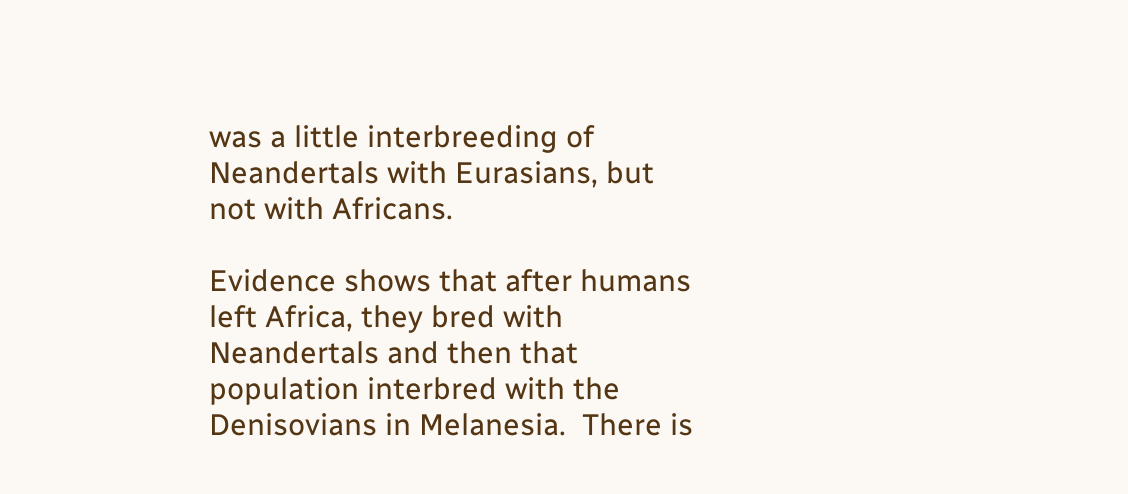was a little interbreeding of Neandertals with Eurasians, but not with Africans.

Evidence shows that after humans left Africa, they bred with Neandertals and then that population interbred with the Denisovians in Melanesia.  There is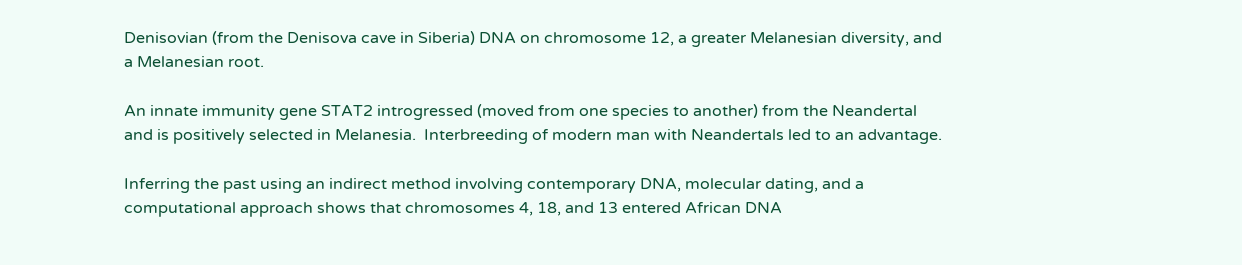Denisovian (from the Denisova cave in Siberia) DNA on chromosome 12, a greater Melanesian diversity, and a Melanesian root.

An innate immunity gene STAT2 introgressed (moved from one species to another) from the Neandertal and is positively selected in Melanesia.  Interbreeding of modern man with Neandertals led to an advantage.

Inferring the past using an indirect method involving contemporary DNA, molecular dating, and a computational approach shows that chromosomes 4, 18, and 13 entered African DNA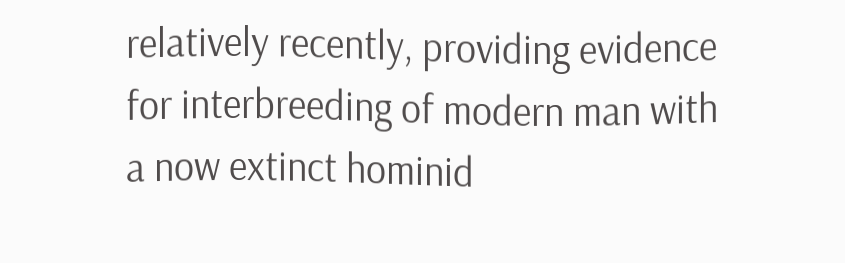relatively recently, providing evidence for interbreeding of modern man with a now extinct hominid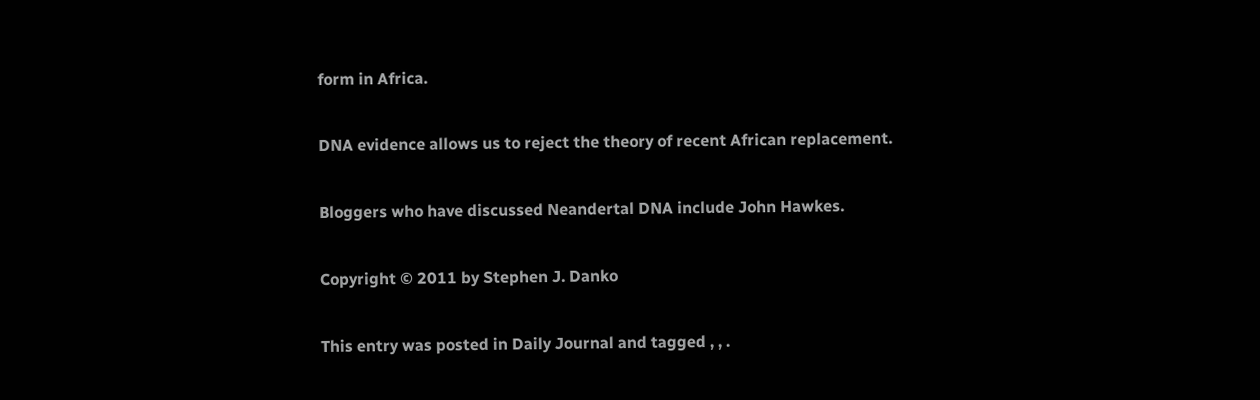form in Africa.

DNA evidence allows us to reject the theory of recent African replacement.

Bloggers who have discussed Neandertal DNA include John Hawkes.

Copyright © 2011 by Stephen J. Danko

This entry was posted in Daily Journal and tagged , , .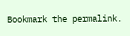Bookmark the permalink.